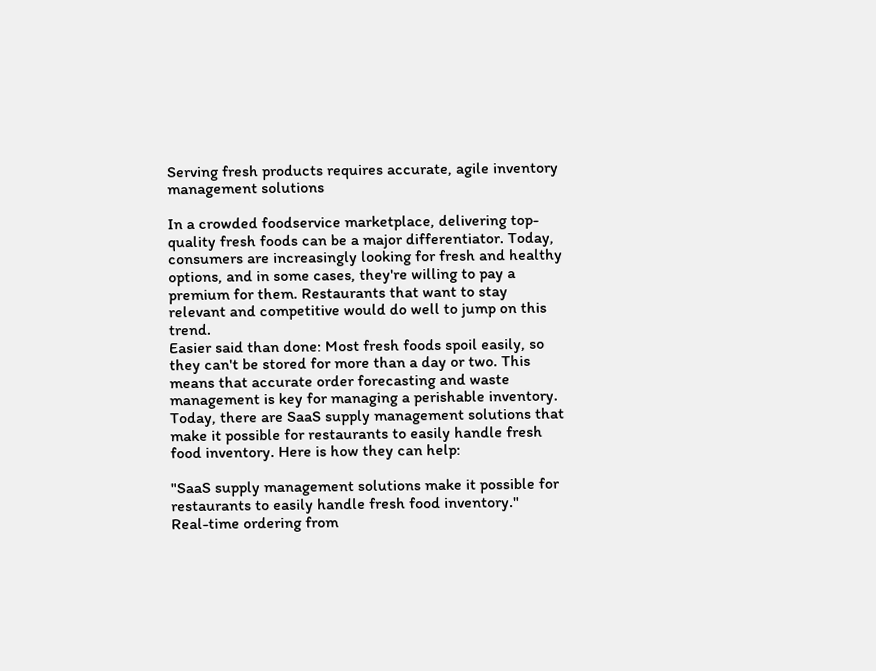Serving fresh products requires accurate, agile inventory management solutions

In a crowded foodservice marketplace, delivering top-quality fresh foods can be a major differentiator. Today, consumers are increasingly looking for fresh and healthy options, and in some cases, they're willing to pay a premium for them. Restaurants that want to stay relevant and competitive would do well to jump on this trend.
Easier said than done: Most fresh foods spoil easily, so they can't be stored for more than a day or two. This means that accurate order forecasting and waste management is key for managing a perishable inventory. Today, there are SaaS supply management solutions that make it possible for restaurants to easily handle fresh food inventory. Here is how they can help:

"SaaS supply management solutions make it possible for restaurants to easily handle fresh food inventory."
Real-time ordering from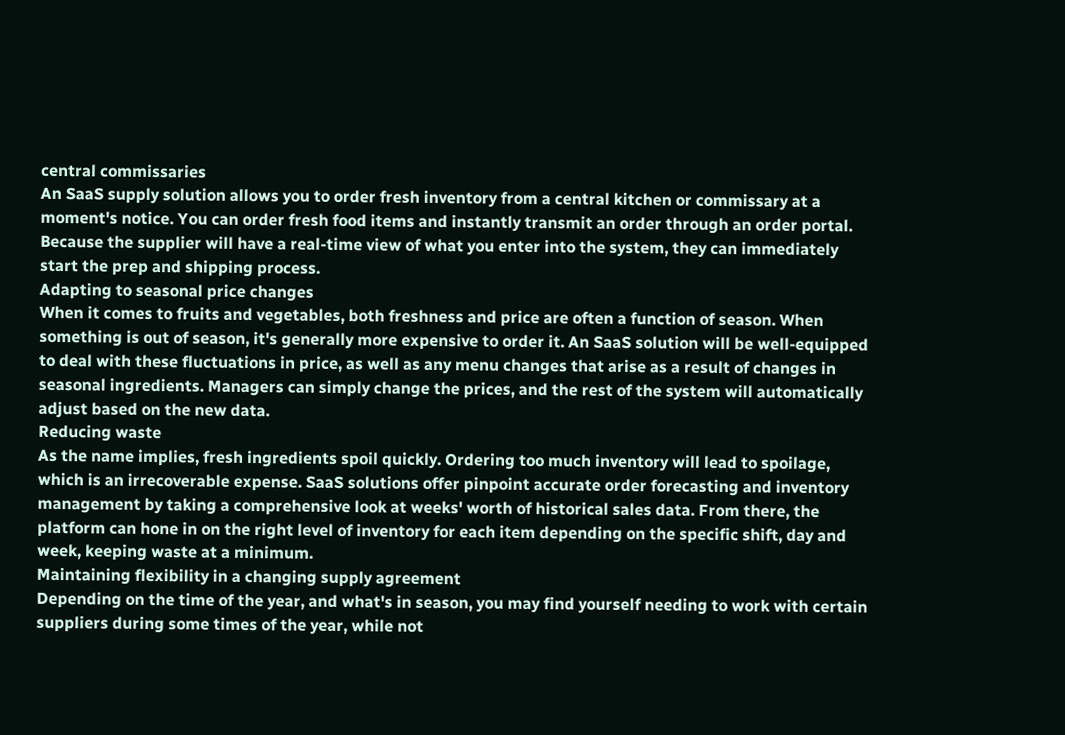central commissaries
An SaaS supply solution allows you to order fresh inventory from a central kitchen or commissary at a moment's notice. You can order fresh food items and instantly transmit an order through an order portal. Because the supplier will have a real-time view of what you enter into the system, they can immediately start the prep and shipping process.
Adapting to seasonal price changes
When it comes to fruits and vegetables, both freshness and price are often a function of season. When something is out of season, it's generally more expensive to order it. An SaaS solution will be well-equipped to deal with these fluctuations in price, as well as any menu changes that arise as a result of changes in seasonal ingredients. Managers can simply change the prices, and the rest of the system will automatically adjust based on the new data.
Reducing waste
As the name implies, fresh ingredients spoil quickly. Ordering too much inventory will lead to spoilage, which is an irrecoverable expense. SaaS solutions offer pinpoint accurate order forecasting and inventory management by taking a comprehensive look at weeks' worth of historical sales data. From there, the platform can hone in on the right level of inventory for each item depending on the specific shift, day and week, keeping waste at a minimum.
Maintaining flexibility in a changing supply agreement
Depending on the time of the year, and what's in season, you may find yourself needing to work with certain suppliers during some times of the year, while not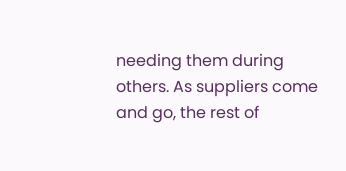needing them during others. As suppliers come and go, the rest of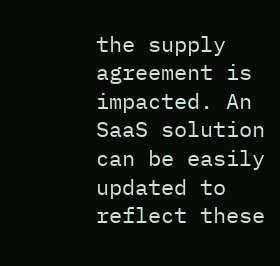the supply agreement is impacted. An SaaS solution can be easily updated to reflect these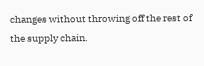changes without throwing off the rest of the supply chain.